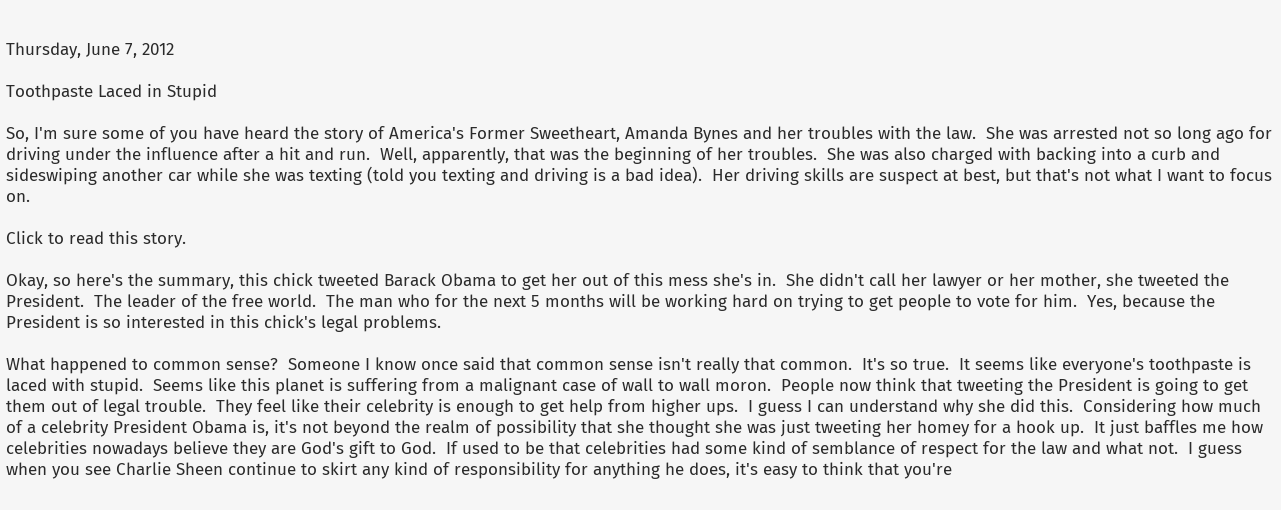Thursday, June 7, 2012

Toothpaste Laced in Stupid

So, I'm sure some of you have heard the story of America's Former Sweetheart, Amanda Bynes and her troubles with the law.  She was arrested not so long ago for driving under the influence after a hit and run.  Well, apparently, that was the beginning of her troubles.  She was also charged with backing into a curb and sideswiping another car while she was texting (told you texting and driving is a bad idea).  Her driving skills are suspect at best, but that's not what I want to focus on.

Click to read this story.

Okay, so here's the summary, this chick tweeted Barack Obama to get her out of this mess she's in.  She didn't call her lawyer or her mother, she tweeted the President.  The leader of the free world.  The man who for the next 5 months will be working hard on trying to get people to vote for him.  Yes, because the President is so interested in this chick's legal problems.

What happened to common sense?  Someone I know once said that common sense isn't really that common.  It's so true.  It seems like everyone's toothpaste is laced with stupid.  Seems like this planet is suffering from a malignant case of wall to wall moron.  People now think that tweeting the President is going to get them out of legal trouble.  They feel like their celebrity is enough to get help from higher ups.  I guess I can understand why she did this.  Considering how much of a celebrity President Obama is, it's not beyond the realm of possibility that she thought she was just tweeting her homey for a hook up.  It just baffles me how celebrities nowadays believe they are God's gift to God.  If used to be that celebrities had some kind of semblance of respect for the law and what not.  I guess when you see Charlie Sheen continue to skirt any kind of responsibility for anything he does, it's easy to think that you're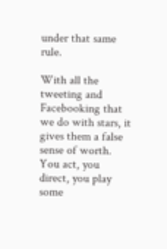under that same rule.

With all the tweeting and Facebooking that we do with stars, it gives them a false sense of worth.  You act, you direct, you play some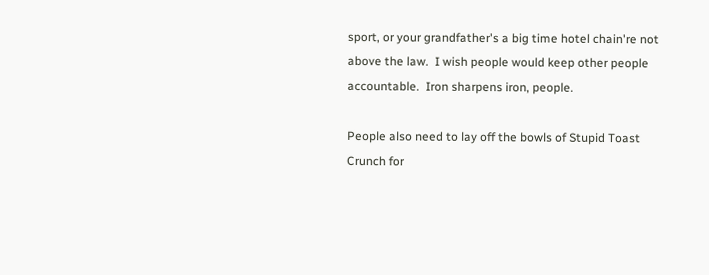sport, or your grandfather's a big time hotel chain're not above the law.  I wish people would keep other people accountable.  Iron sharpens iron, people.

People also need to lay off the bowls of Stupid Toast Crunch for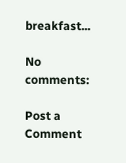breakfast...

No comments:

Post a Comment